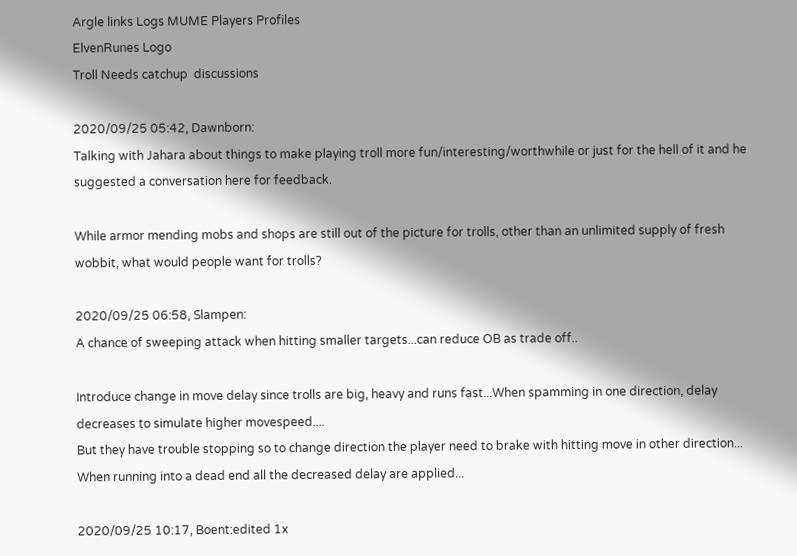Argle links Logs MUME Players Profiles
ElvenRunes Logo
Troll Needs catchup  discussions

2020/09/25 05:42, Dawnborn:
Talking with Jahara about things to make playing troll more fun/interesting/worthwhile or just for the hell of it and he suggested a conversation here for feedback.

While armor mending mobs and shops are still out of the picture for trolls, other than an unlimited supply of fresh wobbit, what would people want for trolls?

2020/09/25 06:58, Slampen:
A chance of sweeping attack when hitting smaller targets...can reduce OB as trade off..

Introduce change in move delay since trolls are big, heavy and runs fast...When spamming in one direction, delay decreases to simulate higher movespeed....
But they have trouble stopping so to change direction the player need to brake with hitting move in other direction...
When running into a dead end all the decreased delay are applied...

2020/09/25 10:17, Boent:edited 1x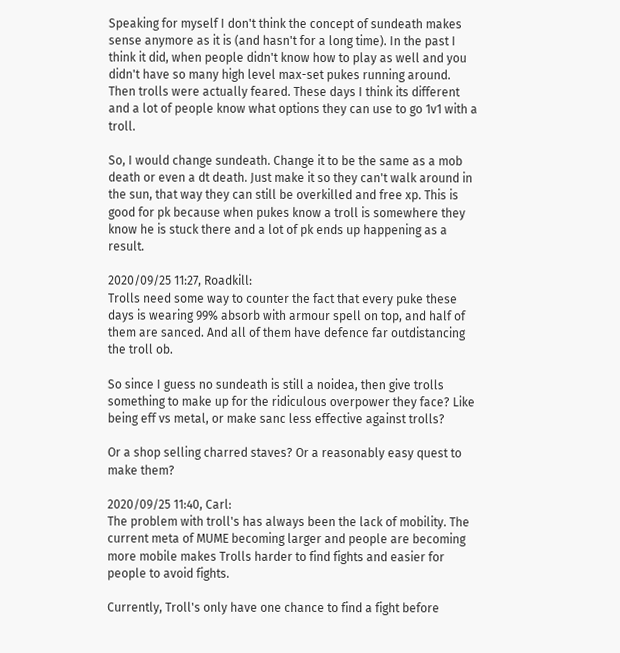Speaking for myself I don't think the concept of sundeath makes sense anymore as it is (and hasn't for a long time). In the past I think it did, when people didn't know how to play as well and you didn't have so many high level max-set pukes running around. Then trolls were actually feared. These days I think its different and a lot of people know what options they can use to go 1v1 with a troll.

So, I would change sundeath. Change it to be the same as a mob death or even a dt death. Just make it so they can't walk around in the sun, that way they can still be overkilled and free xp. This is good for pk because when pukes know a troll is somewhere they know he is stuck there and a lot of pk ends up happening as a result.

2020/09/25 11:27, Roadkill:
Trolls need some way to counter the fact that every puke these days is wearing 99% absorb with armour spell on top, and half of them are sanced. And all of them have defence far outdistancing the troll ob.

So since I guess no sundeath is still a noidea, then give trolls something to make up for the ridiculous overpower they face? Like being eff vs metal, or make sanc less effective against trolls?

Or a shop selling charred staves? Or a reasonably easy quest to make them?

2020/09/25 11:40, Carl:
The problem with troll's has always been the lack of mobility. The current meta of MUME becoming larger and people are becoming more mobile makes Trolls harder to find fights and easier for people to avoid fights.

Currently, Troll's only have one chance to find a fight before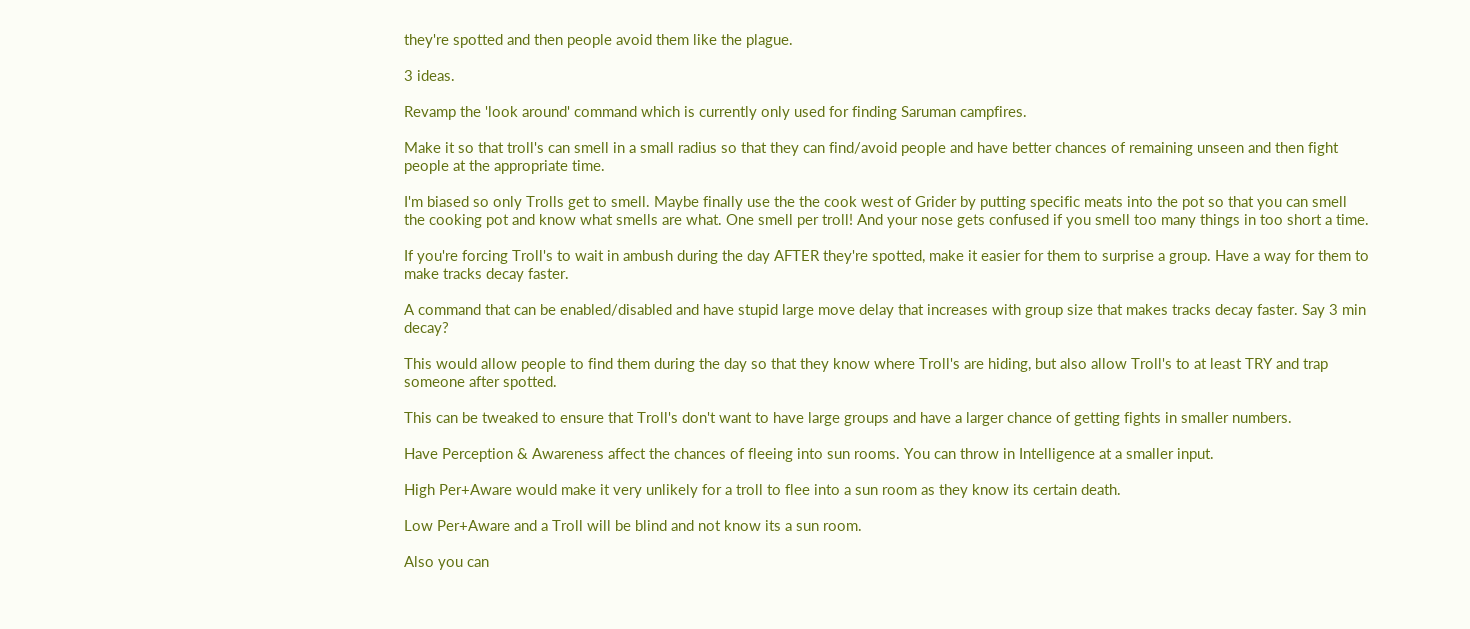they're spotted and then people avoid them like the plague.

3 ideas.

Revamp the 'look around' command which is currently only used for finding Saruman campfires.

Make it so that troll's can smell in a small radius so that they can find/avoid people and have better chances of remaining unseen and then fight people at the appropriate time.

I'm biased so only Trolls get to smell. Maybe finally use the the cook west of Grider by putting specific meats into the pot so that you can smell the cooking pot and know what smells are what. One smell per troll! And your nose gets confused if you smell too many things in too short a time.

If you're forcing Troll's to wait in ambush during the day AFTER they're spotted, make it easier for them to surprise a group. Have a way for them to make tracks decay faster.

A command that can be enabled/disabled and have stupid large move delay that increases with group size that makes tracks decay faster. Say 3 min decay?

This would allow people to find them during the day so that they know where Troll's are hiding, but also allow Troll's to at least TRY and trap someone after spotted.

This can be tweaked to ensure that Troll's don't want to have large groups and have a larger chance of getting fights in smaller numbers.

Have Perception & Awareness affect the chances of fleeing into sun rooms. You can throw in Intelligence at a smaller input.

High Per+Aware would make it very unlikely for a troll to flee into a sun room as they know its certain death.

Low Per+Aware and a Troll will be blind and not know its a sun room.

Also you can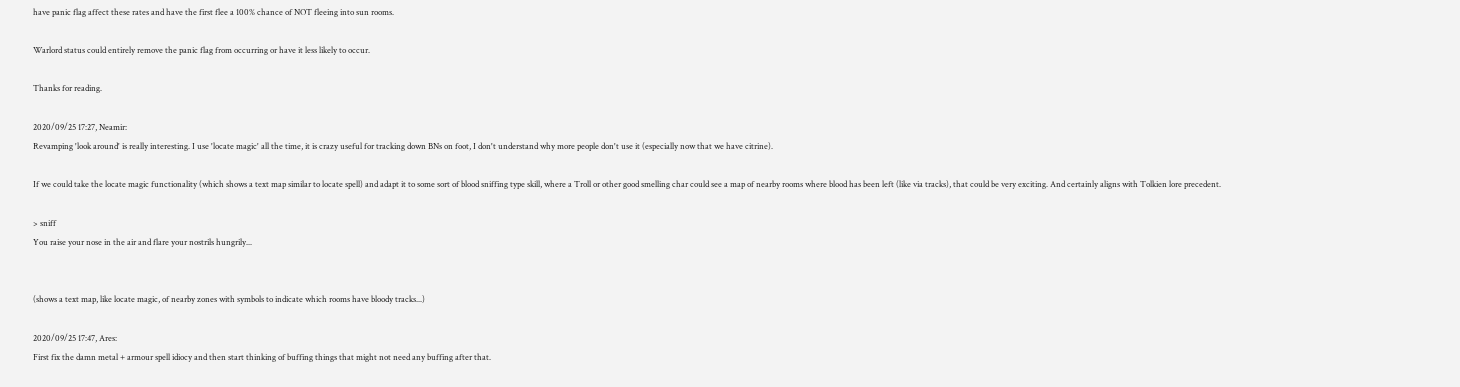have panic flag affect these rates and have the first flee a 100% chance of NOT fleeing into sun rooms.

Warlord status could entirely remove the panic flag from occurring or have it less likely to occur.

Thanks for reading.

2020/09/25 17:27, Neamir:
Revamping 'look around' is really interesting. I use 'locate magic' all the time, it is crazy useful for tracking down BNs on foot, I don't understand why more people don't use it (especially now that we have citrine).

If we could take the locate magic functionality (which shows a text map similar to locate spell) and adapt it to some sort of blood sniffing type skill, where a Troll or other good smelling char could see a map of nearby rooms where blood has been left (like via tracks), that could be very exciting. And certainly aligns with Tolkien lore precedent.

> sniff
You raise your nose in the air and flare your nostrils hungrily...


(shows a text map, like locate magic, of nearby zones with symbols to indicate which rooms have bloody tracks...)

2020/09/25 17:47, Ares:
First fix the damn metal + armour spell idiocy and then start thinking of buffing things that might not need any buffing after that.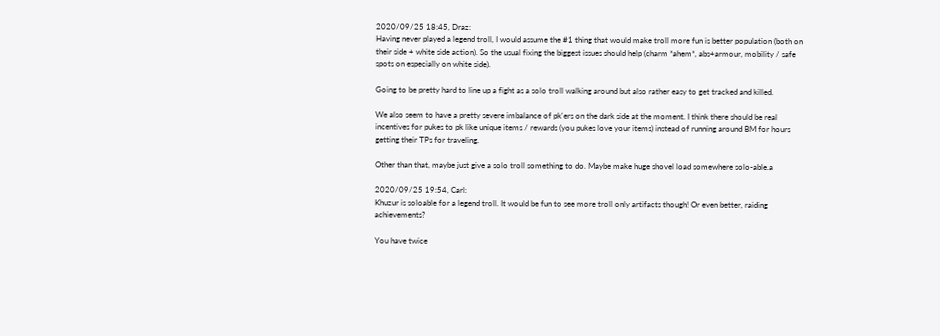2020/09/25 18:45, Draz:
Having never played a legend troll, I would assume the #1 thing that would make troll more fun is better population (both on their side + white side action). So the usual fixing the biggest issues should help (charm *ahem*, abs+armour, mobility / safe spots on especially on white side).

Going to be pretty hard to line up a fight as a solo troll walking around but also rather easy to get tracked and killed.

We also seem to have a pretty severe imbalance of pk'ers on the dark side at the moment. I think there should be real incentives for pukes to pk like unique items / rewards (you pukes love your items) instead of running around BM for hours getting their TPs for traveling.

Other than that, maybe just give a solo troll something to do. Maybe make huge shovel load somewhere solo-able.a

2020/09/25 19:54, Carl:
Khuzur is soloable for a legend troll. It would be fun to see more troll only artifacts though! Or even better, raiding achievements?

You have twice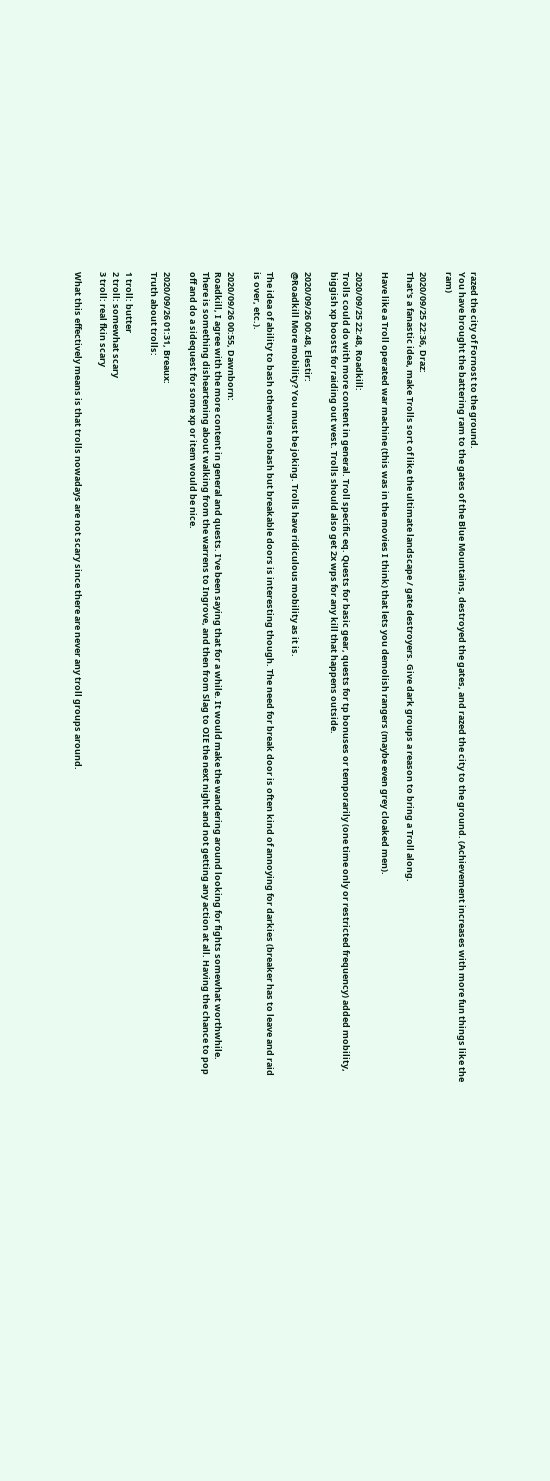razed the city of Fornost to the ground.
You have brought the battering ram to the gates of the Blue Mountains, destroyed the gates, and razed the city to the ground. (Achievement increases with more fun things like the ram)

2020/09/25 22:36, Draz:
That's a fanastic idea, make Trolls sort of like the ultimate landscape / gate destroyers. Give dark groups a reason to bring a Troll along.

Have like a Troll operated war machine (this was in the movies I think) that lets you demolish rangers (maybe even grey cloaked men).

2020/09/25 22:48, Roadkill:
Trolls could do with more content in general. Troll specific eq. Quests for basic gear, quests for tp bonuses or temporarily (one time only or restricted frequency) added mobility, biggish xp boosts for raiding out west. Trolls should also get 2x wps for any kill that happens outside.

2020/09/26 00:48, Elestir:
@Roadkill More mobility? You must be joking. Trolls have ridiculous mobility as it is.

The idea of ability to bash otherwise nobash but breakable doors is interesting though. The need for break door is often kind of annoying for darkies (breaker has to leave and raid is over, etc.).

2020/09/26 00:55, Dawnborn:
Roadkill, I agree with the more content in general and quests. I've been saying that for a while. It would make the wandering around looking for fights somewhat worthwhile. There is something disheartening about walking from the warrens to Ingrove, and then from Slag to OIE the next night and not getting any action at all. Having the chance to pop off and do a sidequest for some xp or item would be nice.

2020/09/26 01:31, Breaux:
Truth about trolls:

1 troll: butter
2 troll: somewhat scary
3 troll: real fkin scary

What this effectively means is that trolls nowadays are not scary since there are never any troll groups around.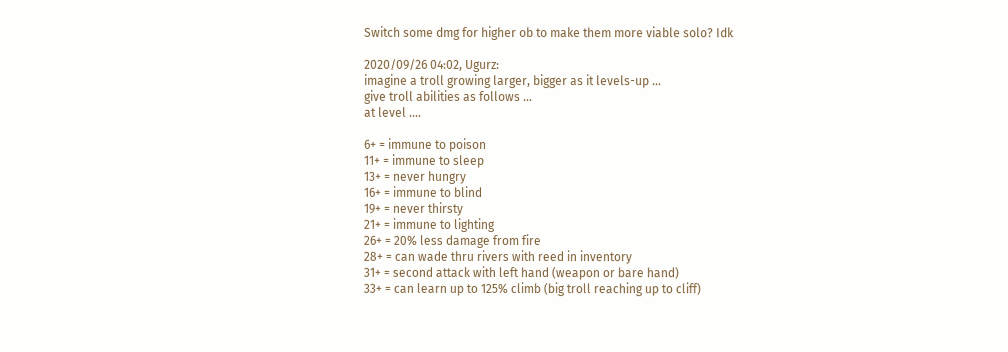Switch some dmg for higher ob to make them more viable solo? Idk

2020/09/26 04:02, Ugurz:
imagine a troll growing larger, bigger as it levels-up ...
give troll abilities as follows ...
at level ....

6+ = immune to poison
11+ = immune to sleep
13+ = never hungry
16+ = immune to blind
19+ = never thirsty
21+ = immune to lighting
26+ = 20% less damage from fire
28+ = can wade thru rivers with reed in inventory
31+ = second attack with left hand (weapon or bare hand)
33+ = can learn up to 125% climb (big troll reaching up to cliff)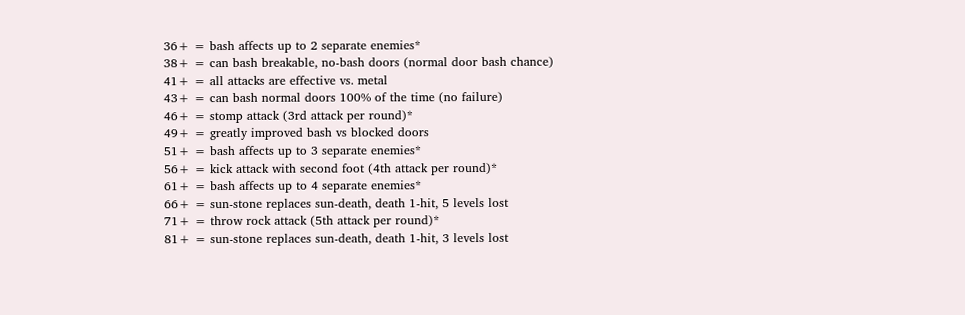36+ = bash affects up to 2 separate enemies*
38+ = can bash breakable, no-bash doors (normal door bash chance)
41+ = all attacks are effective vs. metal
43+ = can bash normal doors 100% of the time (no failure)
46+ = stomp attack (3rd attack per round)*
49+ = greatly improved bash vs blocked doors
51+ = bash affects up to 3 separate enemies*
56+ = kick attack with second foot (4th attack per round)*
61+ = bash affects up to 4 separate enemies*
66+ = sun-stone replaces sun-death, death 1-hit, 5 levels lost
71+ = throw rock attack (5th attack per round)*
81+ = sun-stone replaces sun-death, death 1-hit, 3 levels lost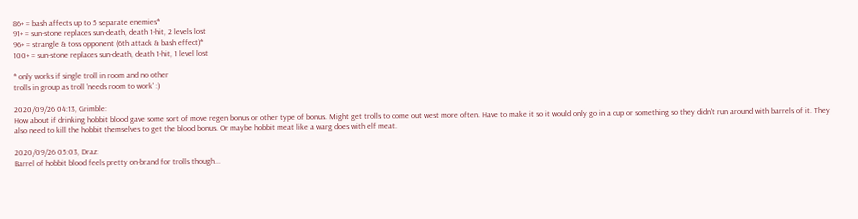86+ = bash affects up to 5 separate enemies*
91+ = sun-stone replaces sun-death, death 1-hit, 2 levels lost
96+ = strangle & toss opponent (6th attack & bash effect)*
100+ = sun-stone replaces sun-death, death 1-hit, 1 level lost

* only works if single troll in room and no other
trolls in group as troll 'needs room to work' :)

2020/09/26 04:13, Grimble:
How about if drinking hobbit blood gave some sort of move regen bonus or other type of bonus. Might get trolls to come out west more often. Have to make it so it would only go in a cup or something so they didn't run around with barrels of it. They also need to kill the hobbit themselves to get the blood bonus. Or maybe hobbit meat like a warg does with elf meat.

2020/09/26 05:03, Draz:
Barrel of hobbit blood feels pretty on-brand for trolls though...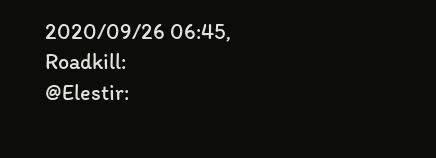2020/09/26 06:45, Roadkill:
@Elestir: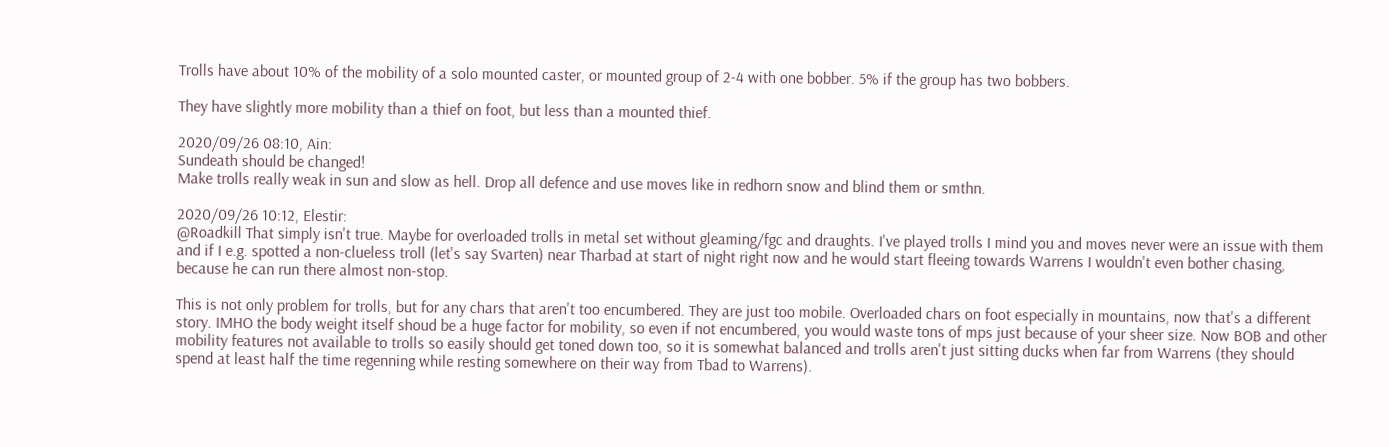Trolls have about 10% of the mobility of a solo mounted caster, or mounted group of 2-4 with one bobber. 5% if the group has two bobbers.

They have slightly more mobility than a thief on foot, but less than a mounted thief.

2020/09/26 08:10, Ain:
Sundeath should be changed!
Make trolls really weak in sun and slow as hell. Drop all defence and use moves like in redhorn snow and blind them or smthn.

2020/09/26 10:12, Elestir:
@Roadkill That simply isn't true. Maybe for overloaded trolls in metal set without gleaming/fgc and draughts. I've played trolls I mind you and moves never were an issue with them and if I e.g. spotted a non-clueless troll (let's say Svarten) near Tharbad at start of night right now and he would start fleeing towards Warrens I wouldn't even bother chasing, because he can run there almost non-stop.

This is not only problem for trolls, but for any chars that aren't too encumbered. They are just too mobile. Overloaded chars on foot especially in mountains, now that's a different story. IMHO the body weight itself shoud be a huge factor for mobility, so even if not encumbered, you would waste tons of mps just because of your sheer size. Now BOB and other mobility features not available to trolls so easily should get toned down too, so it is somewhat balanced and trolls aren't just sitting ducks when far from Warrens (they should spend at least half the time regenning while resting somewhere on their way from Tbad to Warrens).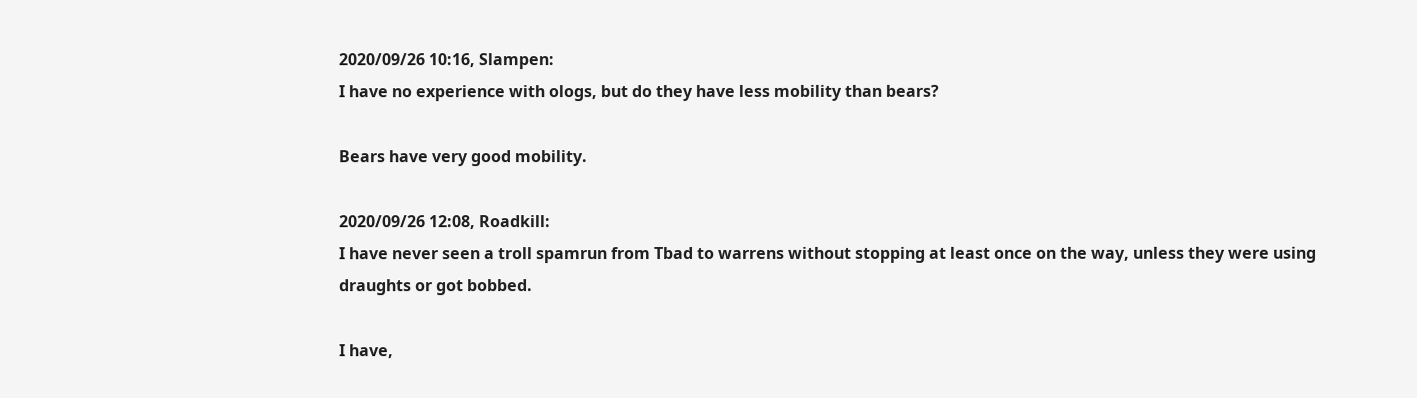2020/09/26 10:16, Slampen:
I have no experience with ologs, but do they have less mobility than bears?

Bears have very good mobility.

2020/09/26 12:08, Roadkill:
I have never seen a troll spamrun from Tbad to warrens without stopping at least once on the way, unless they were using draughts or got bobbed.

I have,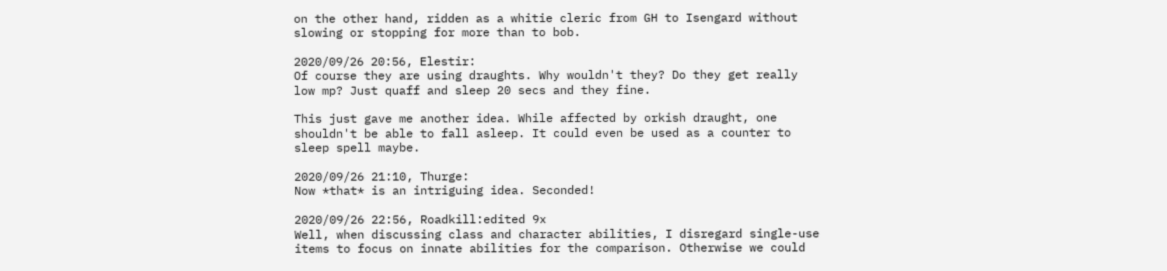on the other hand, ridden as a whitie cleric from GH to Isengard without slowing or stopping for more than to bob.

2020/09/26 20:56, Elestir:
Of course they are using draughts. Why wouldn't they? Do they get really low mp? Just quaff and sleep 20 secs and they fine.

This just gave me another idea. While affected by orkish draught, one shouldn't be able to fall asleep. It could even be used as a counter to sleep spell maybe.

2020/09/26 21:10, Thurge:
Now *that* is an intriguing idea. Seconded!

2020/09/26 22:56, Roadkill:edited 9x
Well, when discussing class and character abilities, I disregard single-use items to focus on innate abilities for the comparison. Otherwise we could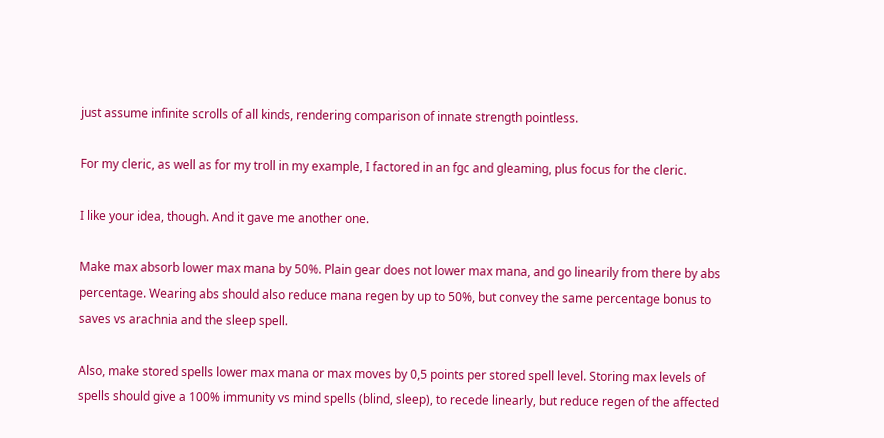just assume infinite scrolls of all kinds, rendering comparison of innate strength pointless.

For my cleric, as well as for my troll in my example, I factored in an fgc and gleaming, plus focus for the cleric.

I like your idea, though. And it gave me another one.

Make max absorb lower max mana by 50%. Plain gear does not lower max mana, and go linearily from there by abs percentage. Wearing abs should also reduce mana regen by up to 50%, but convey the same percentage bonus to saves vs arachnia and the sleep spell.

Also, make stored spells lower max mana or max moves by 0,5 points per stored spell level. Storing max levels of spells should give a 100% immunity vs mind spells (blind, sleep), to recede linearly, but reduce regen of the affected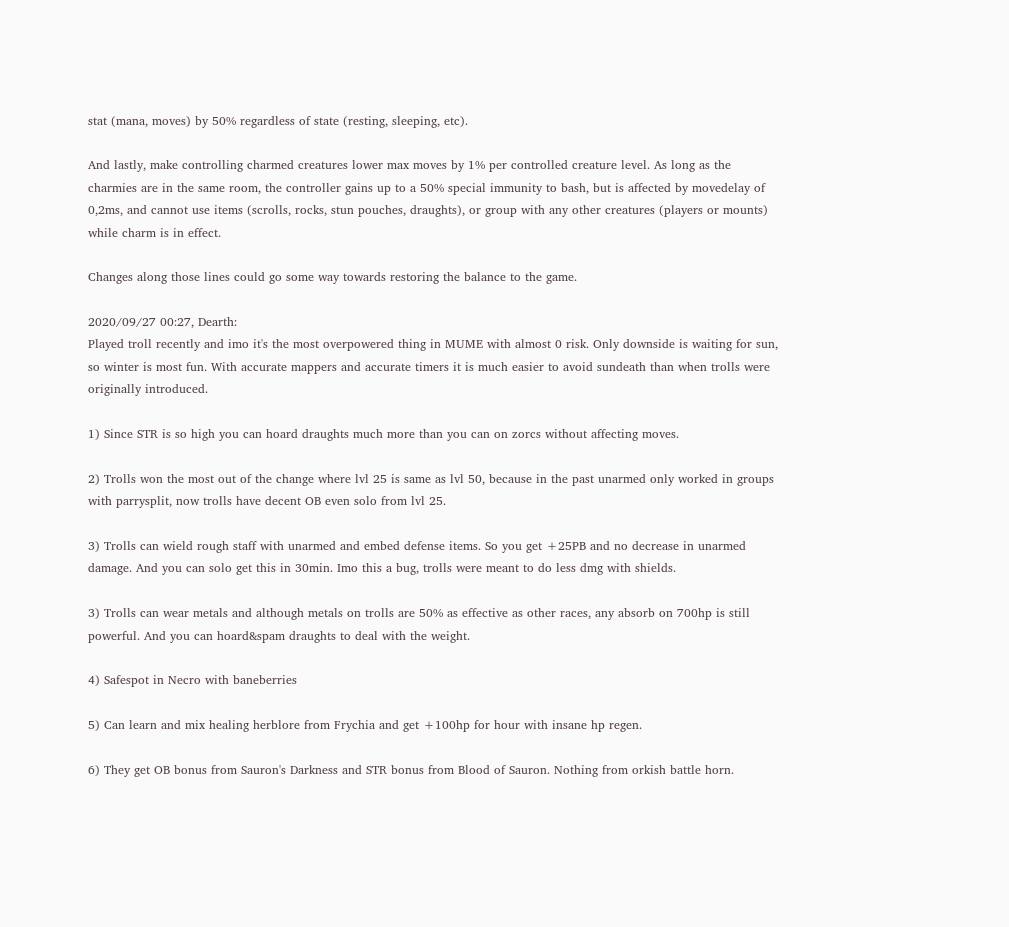stat (mana, moves) by 50% regardless of state (resting, sleeping, etc).

And lastly, make controlling charmed creatures lower max moves by 1% per controlled creature level. As long as the charmies are in the same room, the controller gains up to a 50% special immunity to bash, but is affected by movedelay of 0,2ms, and cannot use items (scrolls, rocks, stun pouches, draughts), or group with any other creatures (players or mounts) while charm is in effect.

Changes along those lines could go some way towards restoring the balance to the game.

2020/09/27 00:27, Dearth:
Played troll recently and imo it's the most overpowered thing in MUME with almost 0 risk. Only downside is waiting for sun, so winter is most fun. With accurate mappers and accurate timers it is much easier to avoid sundeath than when trolls were originally introduced.

1) Since STR is so high you can hoard draughts much more than you can on zorcs without affecting moves.

2) Trolls won the most out of the change where lvl 25 is same as lvl 50, because in the past unarmed only worked in groups with parrysplit, now trolls have decent OB even solo from lvl 25.

3) Trolls can wield rough staff with unarmed and embed defense items. So you get +25PB and no decrease in unarmed damage. And you can solo get this in 30min. Imo this a bug, trolls were meant to do less dmg with shields.

3) Trolls can wear metals and although metals on trolls are 50% as effective as other races, any absorb on 700hp is still powerful. And you can hoard&spam draughts to deal with the weight.

4) Safespot in Necro with baneberries

5) Can learn and mix healing herblore from Frychia and get +100hp for hour with insane hp regen.

6) They get OB bonus from Sauron's Darkness and STR bonus from Blood of Sauron. Nothing from orkish battle horn.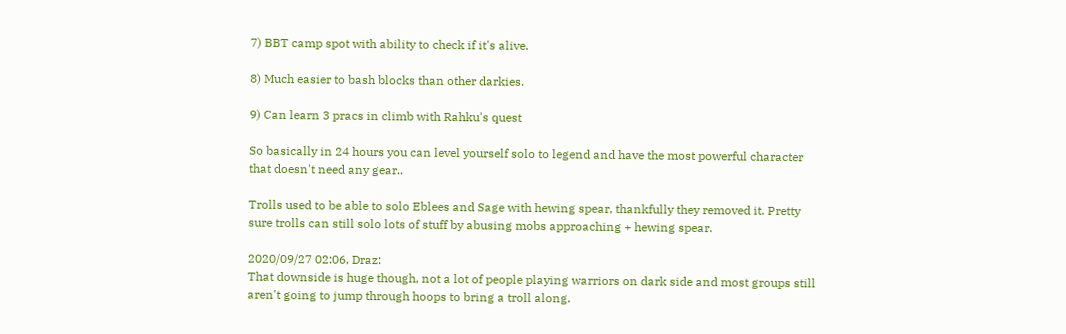7) BBT camp spot with ability to check if it's alive.

8) Much easier to bash blocks than other darkies.

9) Can learn 3 pracs in climb with Rahku's quest

So basically in 24 hours you can level yourself solo to legend and have the most powerful character that doesn't need any gear..

Trolls used to be able to solo Eblees and Sage with hewing spear, thankfully they removed it. Pretty sure trolls can still solo lots of stuff by abusing mobs approaching + hewing spear.

2020/09/27 02:06, Draz:
That downside is huge though, not a lot of people playing warriors on dark side and most groups still aren't going to jump through hoops to bring a troll along.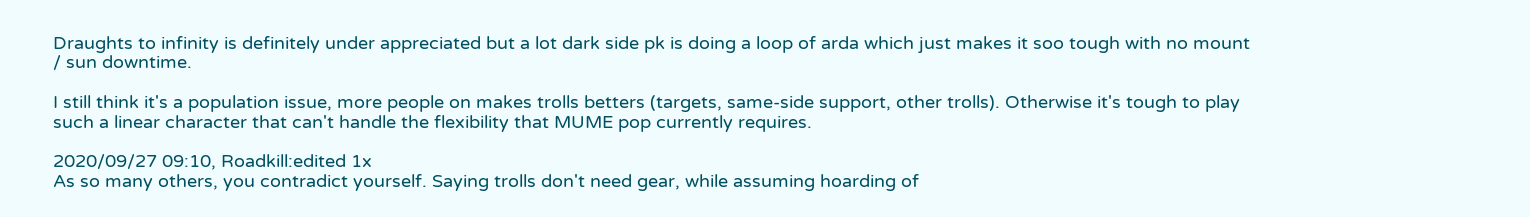Draughts to infinity is definitely under appreciated but a lot dark side pk is doing a loop of arda which just makes it soo tough with no mount / sun downtime.

I still think it's a population issue, more people on makes trolls betters (targets, same-side support, other trolls). Otherwise it's tough to play such a linear character that can't handle the flexibility that MUME pop currently requires.

2020/09/27 09:10, Roadkill:edited 1x
As so many others, you contradict yourself. Saying trolls don't need gear, while assuming hoarding of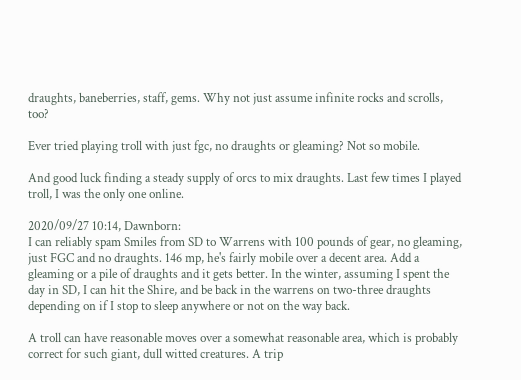draughts, baneberries, staff, gems. Why not just assume infinite rocks and scrolls, too?

Ever tried playing troll with just fgc, no draughts or gleaming? Not so mobile.

And good luck finding a steady supply of orcs to mix draughts. Last few times I played troll, I was the only one online.

2020/09/27 10:14, Dawnborn:
I can reliably spam Smiles from SD to Warrens with 100 pounds of gear, no gleaming, just FGC and no draughts. 146 mp, he's fairly mobile over a decent area. Add a gleaming or a pile of draughts and it gets better. In the winter, assuming I spent the day in SD, I can hit the Shire, and be back in the warrens on two-three draughts depending on if I stop to sleep anywhere or not on the way back.

A troll can have reasonable moves over a somewhat reasonable area, which is probably correct for such giant, dull witted creatures. A trip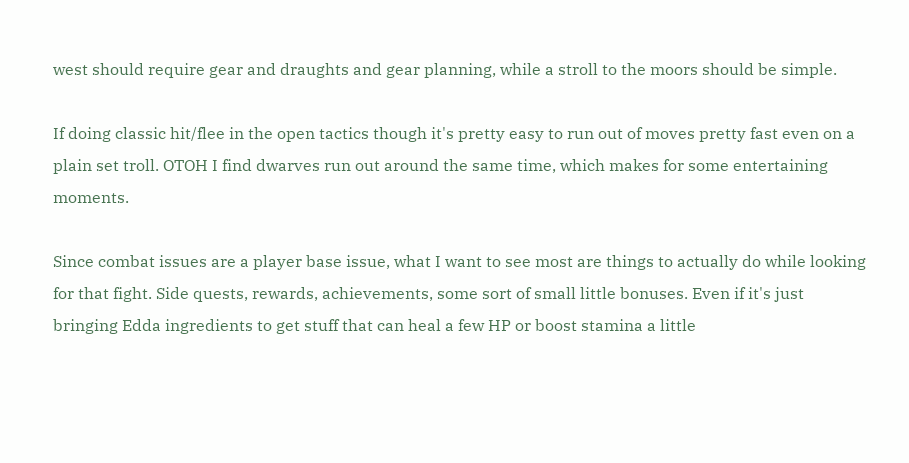west should require gear and draughts and gear planning, while a stroll to the moors should be simple.

If doing classic hit/flee in the open tactics though it's pretty easy to run out of moves pretty fast even on a plain set troll. OTOH I find dwarves run out around the same time, which makes for some entertaining moments.

Since combat issues are a player base issue, what I want to see most are things to actually do while looking for that fight. Side quests, rewards, achievements, some sort of small little bonuses. Even if it's just bringing Edda ingredients to get stuff that can heal a few HP or boost stamina a little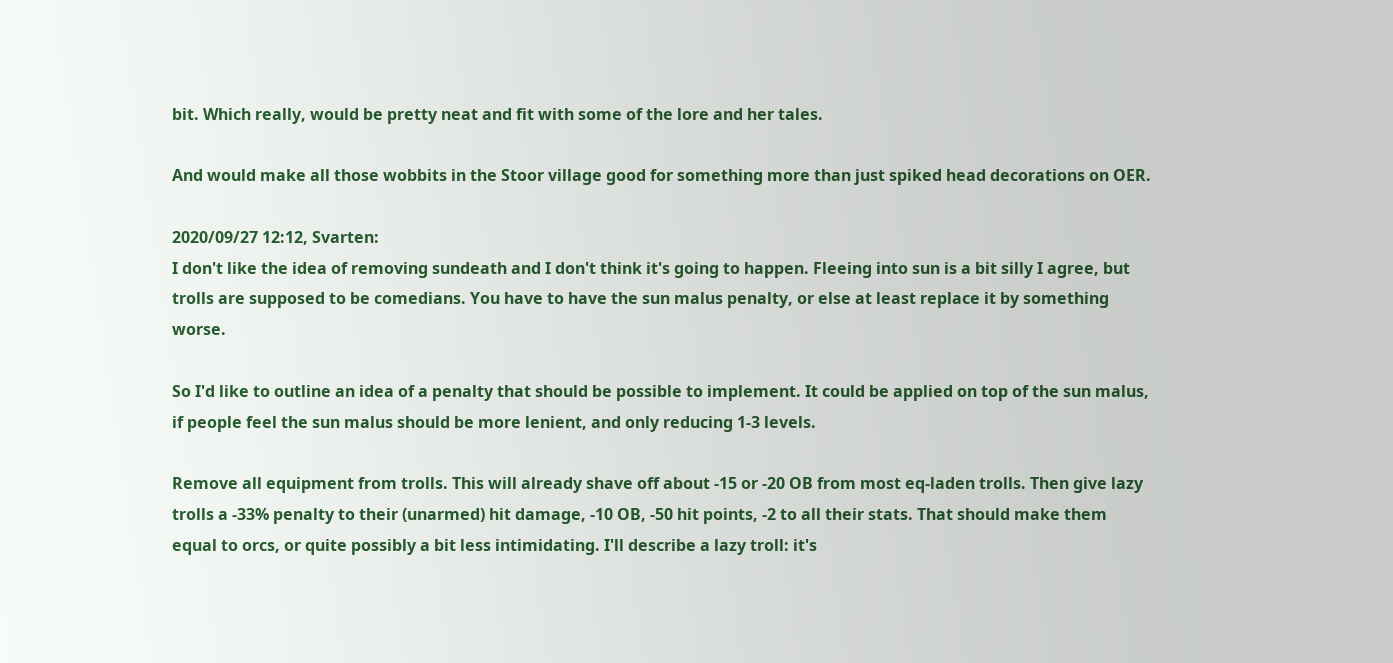bit. Which really, would be pretty neat and fit with some of the lore and her tales.

And would make all those wobbits in the Stoor village good for something more than just spiked head decorations on OER.

2020/09/27 12:12, Svarten:
I don't like the idea of removing sundeath and I don't think it's going to happen. Fleeing into sun is a bit silly I agree, but trolls are supposed to be comedians. You have to have the sun malus penalty, or else at least replace it by something worse.

So I'd like to outline an idea of a penalty that should be possible to implement. It could be applied on top of the sun malus, if people feel the sun malus should be more lenient, and only reducing 1-3 levels.

Remove all equipment from trolls. This will already shave off about -15 or -20 OB from most eq-laden trolls. Then give lazy trolls a -33% penalty to their (unarmed) hit damage, -10 OB, -50 hit points, -2 to all their stats. That should make them equal to orcs, or quite possibly a bit less intimidating. I'll describe a lazy troll: it's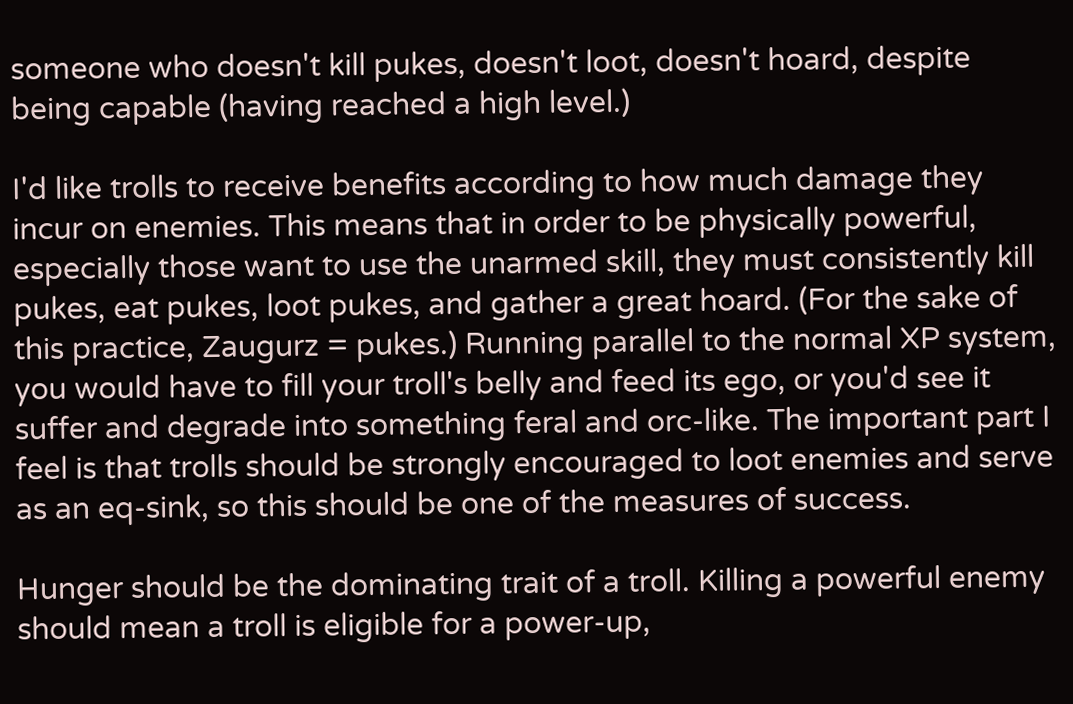someone who doesn't kill pukes, doesn't loot, doesn't hoard, despite being capable (having reached a high level.)

I'd like trolls to receive benefits according to how much damage they incur on enemies. This means that in order to be physically powerful, especially those want to use the unarmed skill, they must consistently kill pukes, eat pukes, loot pukes, and gather a great hoard. (For the sake of this practice, Zaugurz = pukes.) Running parallel to the normal XP system, you would have to fill your troll's belly and feed its ego, or you'd see it suffer and degrade into something feral and orc-like. The important part I feel is that trolls should be strongly encouraged to loot enemies and serve as an eq-sink, so this should be one of the measures of success.

Hunger should be the dominating trait of a troll. Killing a powerful enemy should mean a troll is eligible for a power-up,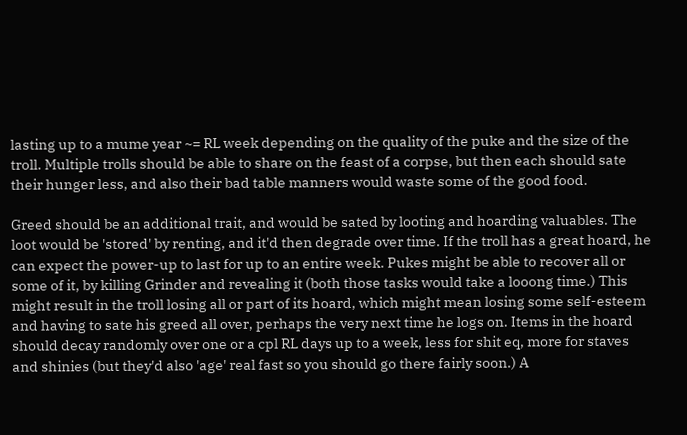lasting up to a mume year ~= RL week depending on the quality of the puke and the size of the troll. Multiple trolls should be able to share on the feast of a corpse, but then each should sate their hunger less, and also their bad table manners would waste some of the good food.

Greed should be an additional trait, and would be sated by looting and hoarding valuables. The loot would be 'stored' by renting, and it'd then degrade over time. If the troll has a great hoard, he can expect the power-up to last for up to an entire week. Pukes might be able to recover all or some of it, by killing Grinder and revealing it (both those tasks would take a looong time.) This might result in the troll losing all or part of its hoard, which might mean losing some self-esteem and having to sate his greed all over, perhaps the very next time he logs on. Items in the hoard should decay randomly over one or a cpl RL days up to a week, less for shit eq, more for staves and shinies (but they'd also 'age' real fast so you should go there fairly soon.) A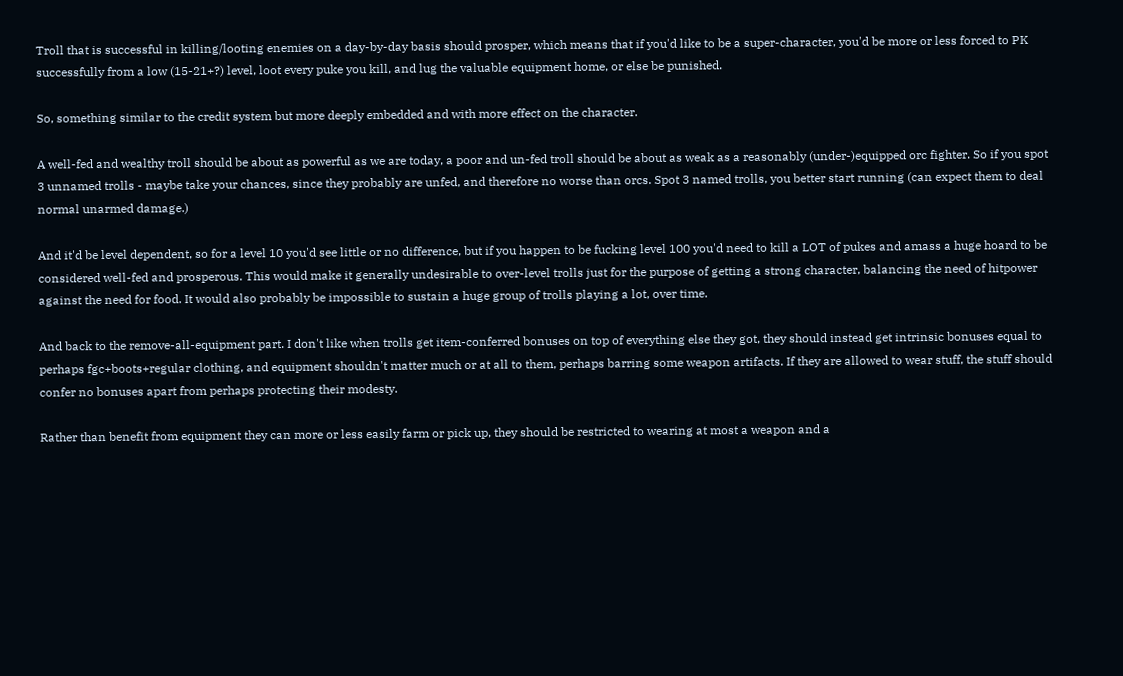Troll that is successful in killing/looting enemies on a day-by-day basis should prosper, which means that if you'd like to be a super-character, you'd be more or less forced to PK successfully from a low (15-21+?) level, loot every puke you kill, and lug the valuable equipment home, or else be punished.

So, something similar to the credit system but more deeply embedded and with more effect on the character.

A well-fed and wealthy troll should be about as powerful as we are today, a poor and un-fed troll should be about as weak as a reasonably (under-)equipped orc fighter. So if you spot 3 unnamed trolls - maybe take your chances, since they probably are unfed, and therefore no worse than orcs. Spot 3 named trolls, you better start running (can expect them to deal normal unarmed damage.)

And it'd be level dependent, so for a level 10 you'd see little or no difference, but if you happen to be fucking level 100 you'd need to kill a LOT of pukes and amass a huge hoard to be considered well-fed and prosperous. This would make it generally undesirable to over-level trolls just for the purpose of getting a strong character, balancing the need of hitpower against the need for food. It would also probably be impossible to sustain a huge group of trolls playing a lot, over time.

And back to the remove-all-equipment part. I don't like when trolls get item-conferred bonuses on top of everything else they got, they should instead get intrinsic bonuses equal to perhaps fgc+boots+regular clothing, and equipment shouldn't matter much or at all to them, perhaps barring some weapon artifacts. If they are allowed to wear stuff, the stuff should confer no bonuses apart from perhaps protecting their modesty.

Rather than benefit from equipment they can more or less easily farm or pick up, they should be restricted to wearing at most a weapon and a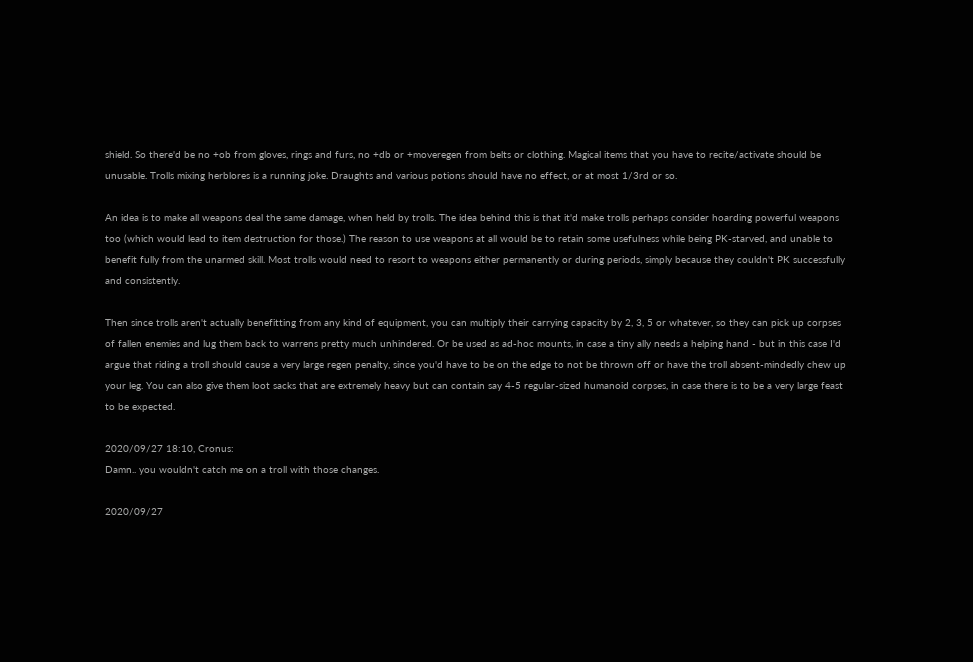shield. So there'd be no +ob from gloves, rings and furs, no +db or +moveregen from belts or clothing. Magical items that you have to recite/activate should be unusable. Trolls mixing herblores is a running joke. Draughts and various potions should have no effect, or at most 1/3rd or so.

An idea is to make all weapons deal the same damage, when held by trolls. The idea behind this is that it'd make trolls perhaps consider hoarding powerful weapons too (which would lead to item destruction for those.) The reason to use weapons at all would be to retain some usefulness while being PK-starved, and unable to benefit fully from the unarmed skill. Most trolls would need to resort to weapons either permanently or during periods, simply because they couldn't PK successfully and consistently.

Then since trolls aren't actually benefitting from any kind of equipment, you can multiply their carrying capacity by 2, 3, 5 or whatever, so they can pick up corpses of fallen enemies and lug them back to warrens pretty much unhindered. Or be used as ad-hoc mounts, in case a tiny ally needs a helping hand - but in this case I'd argue that riding a troll should cause a very large regen penalty, since you'd have to be on the edge to not be thrown off or have the troll absent-mindedly chew up your leg. You can also give them loot sacks that are extremely heavy but can contain say 4-5 regular-sized humanoid corpses, in case there is to be a very large feast to be expected.

2020/09/27 18:10, Cronus:
Damn.. you wouldn't catch me on a troll with those changes.

2020/09/27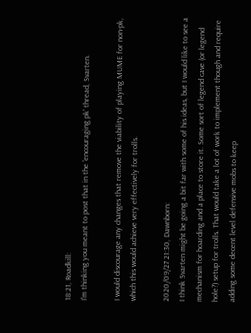18:21, Roadkill:
I'm thinking you meant to post that in the 'encouraging pk' thread, Svarten.

I would discourage any changes that remove the viability of playing MUME for non-pk, which this would achieve very effectively for trolls.

2020/09/27 21:30, Dawnborn:
I think Svarten might be going a bit far with some of his ideas, but I would like to see a mechanism for hoarding and a place to store it. Some sort of legend cave (or legend hole?) setup for trolls. That would take a lot of work to implement though and require adding some decent level defensive mobs to keep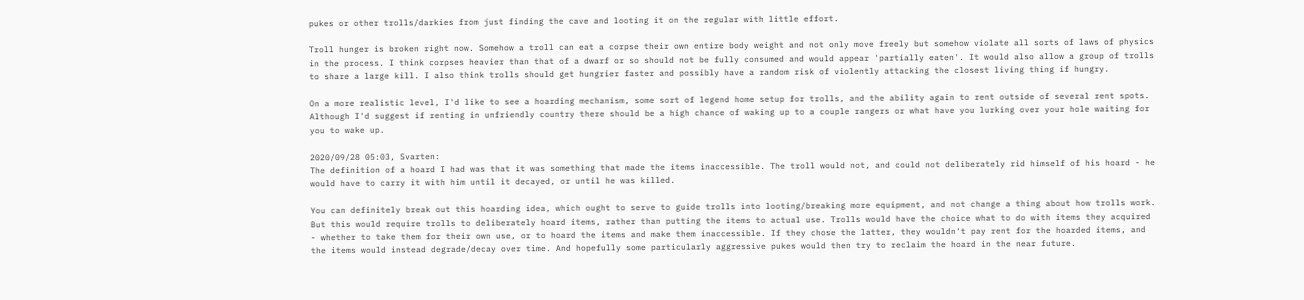pukes or other trolls/darkies from just finding the cave and looting it on the regular with little effort.

Troll hunger is broken right now. Somehow a troll can eat a corpse their own entire body weight and not only move freely but somehow violate all sorts of laws of physics in the process. I think corpses heavier than that of a dwarf or so should not be fully consumed and would appear 'partially eaten'. It would also allow a group of trolls to share a large kill. I also think trolls should get hungrier faster and possibly have a random risk of violently attacking the closest living thing if hungry.

On a more realistic level, I'd like to see a hoarding mechanism, some sort of legend home setup for trolls, and the ability again to rent outside of several rent spots. Although I'd suggest if renting in unfriendly country there should be a high chance of waking up to a couple rangers or what have you lurking over your hole waiting for you to wake up.

2020/09/28 05:03, Svarten:
The definition of a hoard I had was that it was something that made the items inaccessible. The troll would not, and could not deliberately rid himself of his hoard - he would have to carry it with him until it decayed, or until he was killed.

You can definitely break out this hoarding idea, which ought to serve to guide trolls into looting/breaking more equipment, and not change a thing about how trolls work. But this would require trolls to deliberately hoard items, rather than putting the items to actual use. Trolls would have the choice what to do with items they acquired - whether to take them for their own use, or to hoard the items and make them inaccessible. If they chose the latter, they wouldn't pay rent for the hoarded items, and the items would instead degrade/decay over time. And hopefully some particularly aggressive pukes would then try to reclaim the hoard in the near future.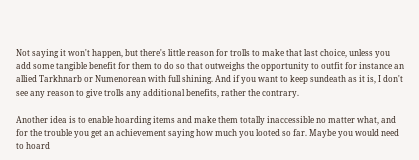Not saying it won't happen, but there's little reason for trolls to make that last choice, unless you add some tangible benefit for them to do so that outweighs the opportunity to outfit for instance an allied Tarkhnarb or Numenorean with full shining. And if you want to keep sundeath as it is, I don't see any reason to give trolls any additional benefits, rather the contrary.

Another idea is to enable hoarding items and make them totally inaccessible no matter what, and for the trouble you get an achievement saying how much you looted so far. Maybe you would need to hoard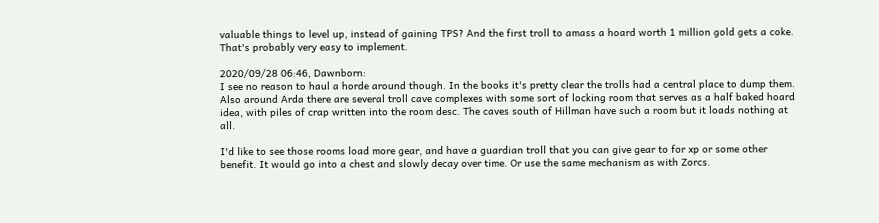valuable things to level up, instead of gaining TPS? And the first troll to amass a hoard worth 1 million gold gets a coke. That's probably very easy to implement.

2020/09/28 06:46, Dawnborn:
I see no reason to haul a horde around though. In the books it's pretty clear the trolls had a central place to dump them. Also around Arda there are several troll cave complexes with some sort of locking room that serves as a half baked hoard idea, with piles of crap written into the room desc. The caves south of Hillman have such a room but it loads nothing at all.

I'd like to see those rooms load more gear, and have a guardian troll that you can give gear to for xp or some other benefit. It would go into a chest and slowly decay over time. Or use the same mechanism as with Zorcs.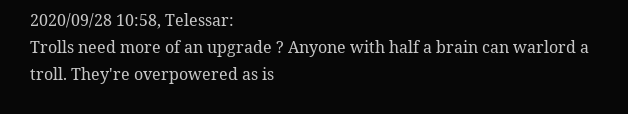2020/09/28 10:58, Telessar:
Trolls need more of an upgrade ? Anyone with half a brain can warlord a troll. They're overpowered as is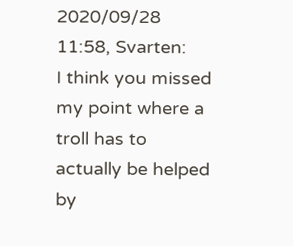2020/09/28 11:58, Svarten:
I think you missed my point where a troll has to actually be helped by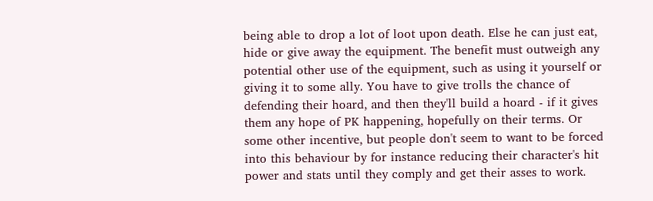being able to drop a lot of loot upon death. Else he can just eat, hide or give away the equipment. The benefit must outweigh any potential other use of the equipment, such as using it yourself or giving it to some ally. You have to give trolls the chance of defending their hoard, and then they'll build a hoard - if it gives them any hope of PK happening, hopefully on their terms. Or some other incentive, but people don't seem to want to be forced into this behaviour by for instance reducing their character's hit power and stats until they comply and get their asses to work.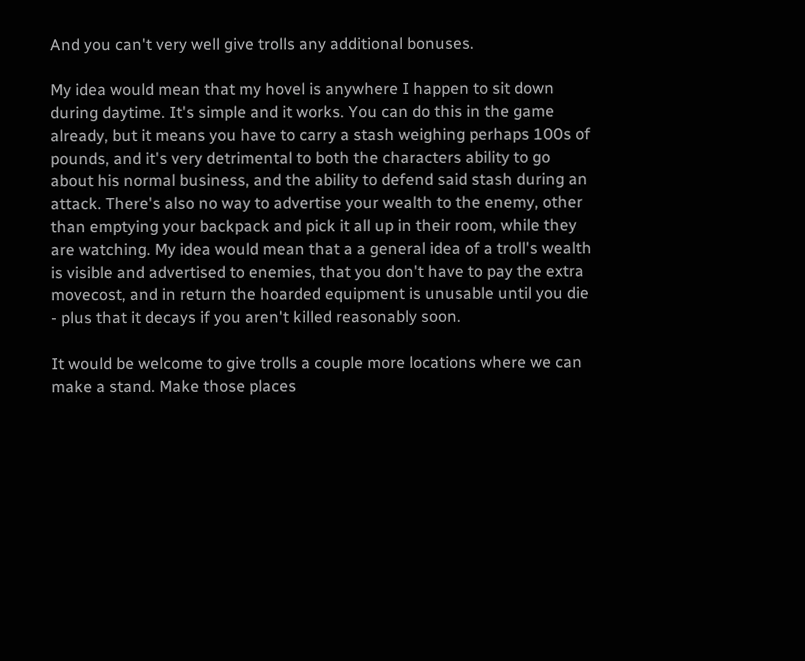And you can't very well give trolls any additional bonuses.

My idea would mean that my hovel is anywhere I happen to sit down during daytime. It's simple and it works. You can do this in the game already, but it means you have to carry a stash weighing perhaps 100s of pounds, and it's very detrimental to both the characters ability to go about his normal business, and the ability to defend said stash during an attack. There's also no way to advertise your wealth to the enemy, other than emptying your backpack and pick it all up in their room, while they are watching. My idea would mean that a a general idea of a troll's wealth is visible and advertised to enemies, that you don't have to pay the extra movecost, and in return the hoarded equipment is unusable until you die - plus that it decays if you aren't killed reasonably soon.

It would be welcome to give trolls a couple more locations where we can make a stand. Make those places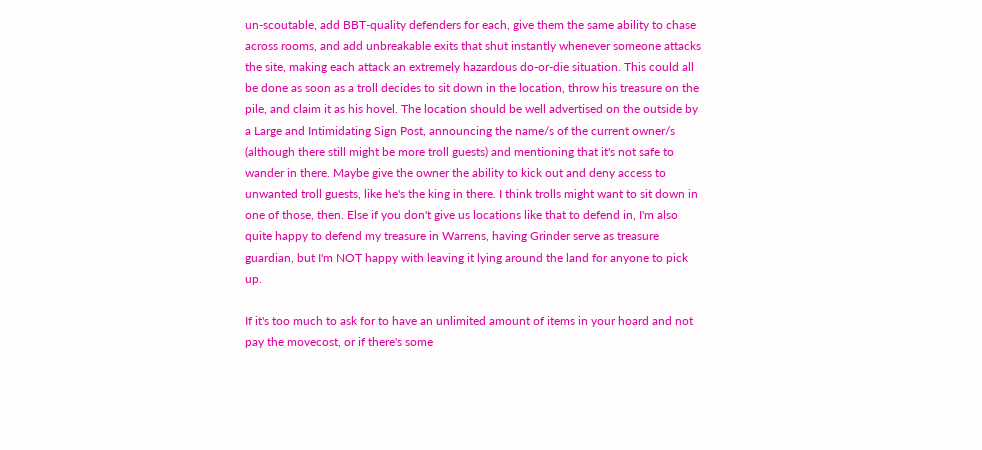un-scoutable, add BBT-quality defenders for each, give them the same ability to chase across rooms, and add unbreakable exits that shut instantly whenever someone attacks the site, making each attack an extremely hazardous do-or-die situation. This could all be done as soon as a troll decides to sit down in the location, throw his treasure on the pile, and claim it as his hovel. The location should be well advertised on the outside by a Large and Intimidating Sign Post, announcing the name/s of the current owner/s (although there still might be more troll guests) and mentioning that it's not safe to wander in there. Maybe give the owner the ability to kick out and deny access to unwanted troll guests, like he's the king in there. I think trolls might want to sit down in one of those, then. Else if you don't give us locations like that to defend in, I'm also quite happy to defend my treasure in Warrens, having Grinder serve as treasure guardian, but I'm NOT happy with leaving it lying around the land for anyone to pick up.

If it's too much to ask for to have an unlimited amount of items in your hoard and not pay the movecost, or if there's some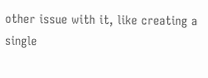other issue with it, like creating a single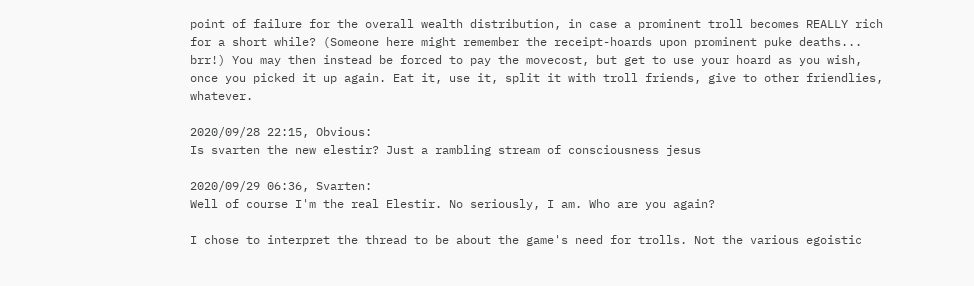point of failure for the overall wealth distribution, in case a prominent troll becomes REALLY rich for a short while? (Someone here might remember the receipt-hoards upon prominent puke deaths... brr!) You may then instead be forced to pay the movecost, but get to use your hoard as you wish, once you picked it up again. Eat it, use it, split it with troll friends, give to other friendlies, whatever.

2020/09/28 22:15, Obvious:
Is svarten the new elestir? Just a rambling stream of consciousness jesus

2020/09/29 06:36, Svarten:
Well of course I'm the real Elestir. No seriously, I am. Who are you again?

I chose to interpret the thread to be about the game's need for trolls. Not the various egoistic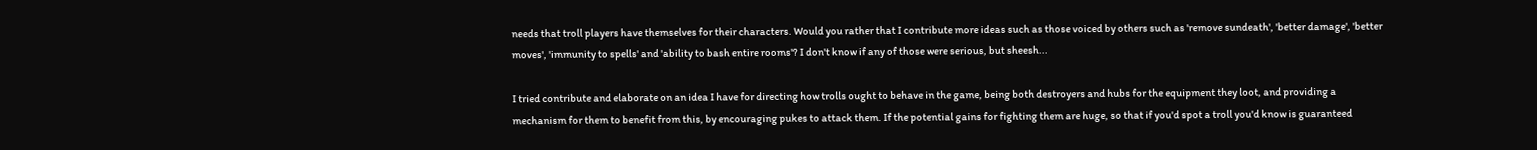needs that troll players have themselves for their characters. Would you rather that I contribute more ideas such as those voiced by others such as 'remove sundeath', 'better damage', 'better moves', 'immunity to spells' and 'ability to bash entire rooms'? I don't know if any of those were serious, but sheesh...

I tried contribute and elaborate on an idea I have for directing how trolls ought to behave in the game, being both destroyers and hubs for the equipment they loot, and providing a mechanism for them to benefit from this, by encouraging pukes to attack them. If the potential gains for fighting them are huge, so that if you'd spot a troll you'd know is guaranteed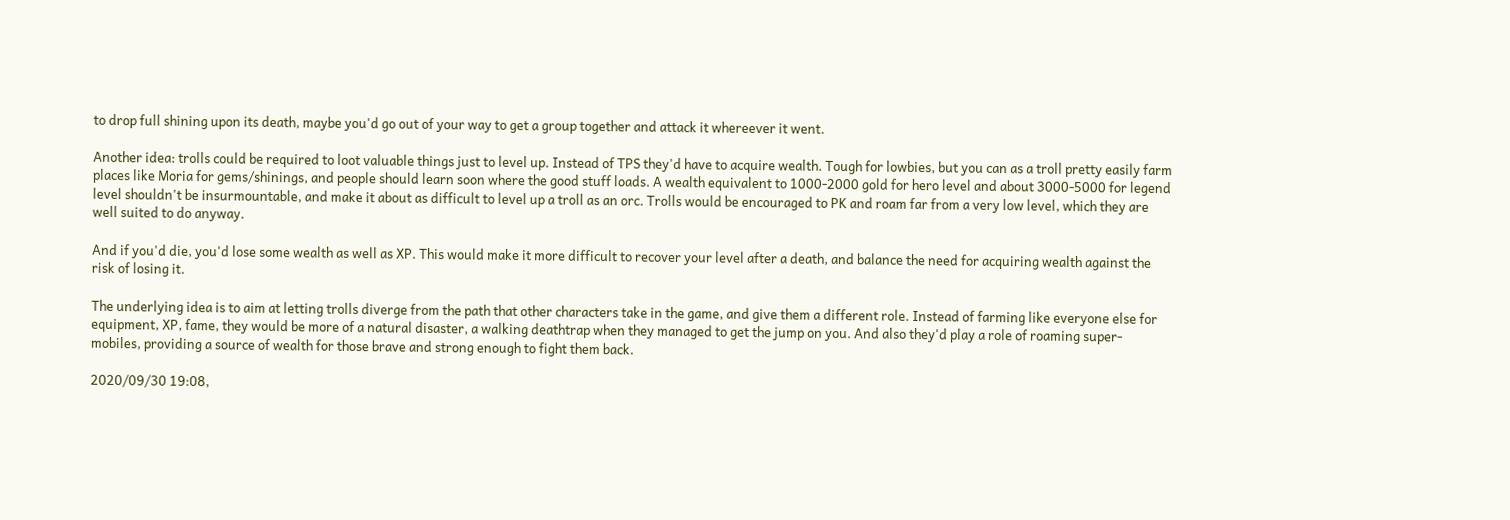to drop full shining upon its death, maybe you'd go out of your way to get a group together and attack it whereever it went.

Another idea: trolls could be required to loot valuable things just to level up. Instead of TPS they'd have to acquire wealth. Tough for lowbies, but you can as a troll pretty easily farm places like Moria for gems/shinings, and people should learn soon where the good stuff loads. A wealth equivalent to 1000-2000 gold for hero level and about 3000-5000 for legend level shouldn't be insurmountable, and make it about as difficult to level up a troll as an orc. Trolls would be encouraged to PK and roam far from a very low level, which they are well suited to do anyway.

And if you'd die, you'd lose some wealth as well as XP. This would make it more difficult to recover your level after a death, and balance the need for acquiring wealth against the risk of losing it.

The underlying idea is to aim at letting trolls diverge from the path that other characters take in the game, and give them a different role. Instead of farming like everyone else for equipment, XP, fame, they would be more of a natural disaster, a walking deathtrap when they managed to get the jump on you. And also they'd play a role of roaming super-mobiles, providing a source of wealth for those brave and strong enough to fight them back.

2020/09/30 19:08,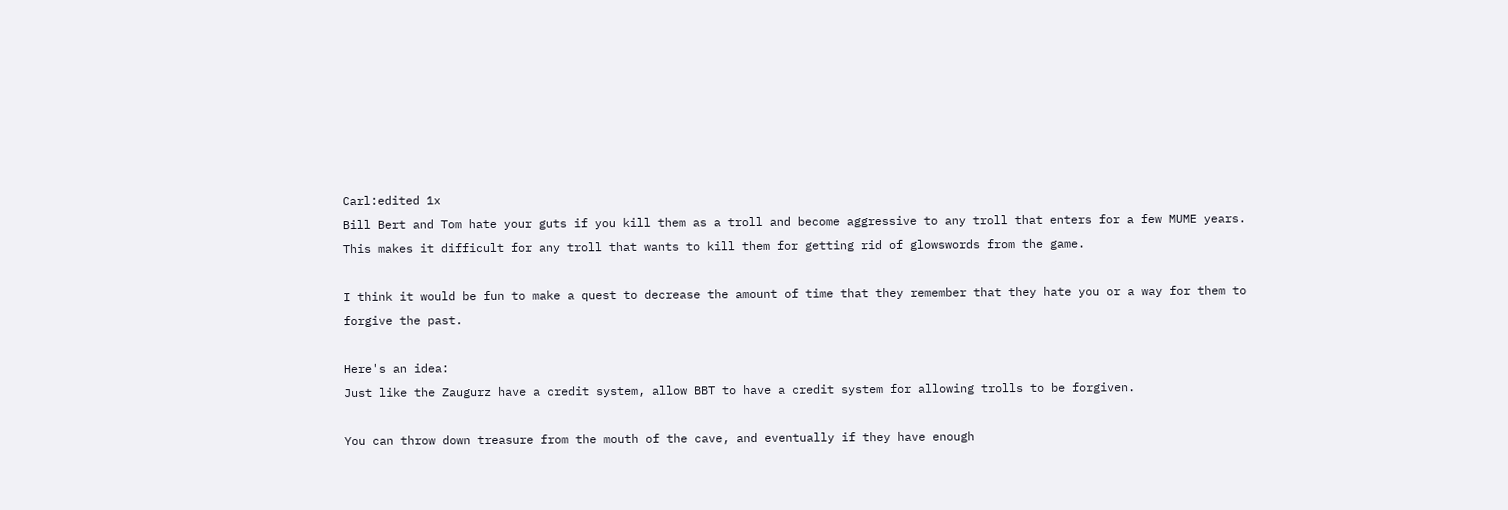Carl:edited 1x
Bill Bert and Tom hate your guts if you kill them as a troll and become aggressive to any troll that enters for a few MUME years. This makes it difficult for any troll that wants to kill them for getting rid of glowswords from the game.

I think it would be fun to make a quest to decrease the amount of time that they remember that they hate you or a way for them to forgive the past.

Here's an idea:
Just like the Zaugurz have a credit system, allow BBT to have a credit system for allowing trolls to be forgiven.

You can throw down treasure from the mouth of the cave, and eventually if they have enough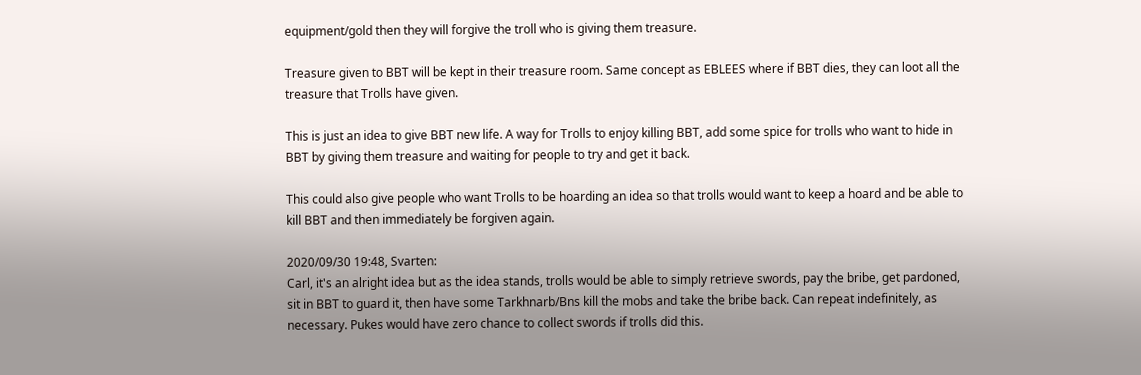equipment/gold then they will forgive the troll who is giving them treasure.

Treasure given to BBT will be kept in their treasure room. Same concept as EBLEES where if BBT dies, they can loot all the treasure that Trolls have given.

This is just an idea to give BBT new life. A way for Trolls to enjoy killing BBT, add some spice for trolls who want to hide in BBT by giving them treasure and waiting for people to try and get it back.

This could also give people who want Trolls to be hoarding an idea so that trolls would want to keep a hoard and be able to kill BBT and then immediately be forgiven again.

2020/09/30 19:48, Svarten:
Carl, it's an alright idea but as the idea stands, trolls would be able to simply retrieve swords, pay the bribe, get pardoned, sit in BBT to guard it, then have some Tarkhnarb/Bns kill the mobs and take the bribe back. Can repeat indefinitely, as necessary. Pukes would have zero chance to collect swords if trolls did this.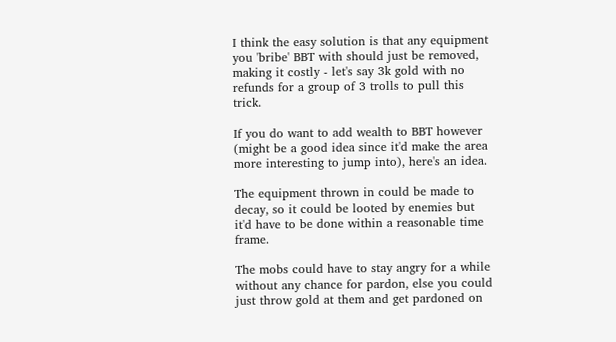I think the easy solution is that any equipment you 'bribe' BBT with should just be removed, making it costly - let's say 3k gold with no refunds for a group of 3 trolls to pull this trick.

If you do want to add wealth to BBT however (might be a good idea since it'd make the area more interesting to jump into), here's an idea.

The equipment thrown in could be made to decay, so it could be looted by enemies but it'd have to be done within a reasonable time frame.

The mobs could have to stay angry for a while without any chance for pardon, else you could just throw gold at them and get pardoned on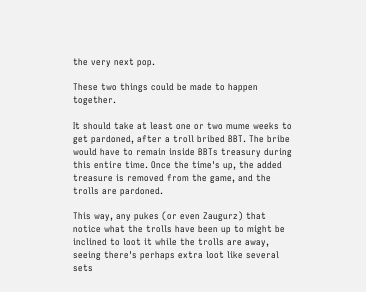the very next pop.

These two things could be made to happen together.

It should take at least one or two mume weeks to get pardoned, after a troll bribed BBT. The bribe would have to remain inside BBTs treasury during this entire time. Once the time's up, the added treasure is removed from the game, and the trolls are pardoned.

This way, any pukes (or even Zaugurz) that notice what the trolls have been up to might be inclined to loot it while the trolls are away, seeing there's perhaps extra loot like several sets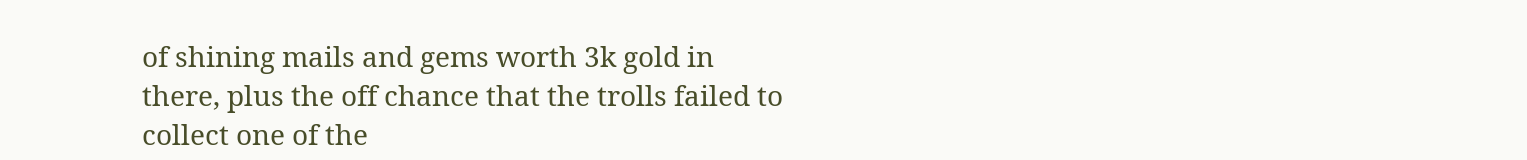of shining mails and gems worth 3k gold in there, plus the off chance that the trolls failed to collect one of the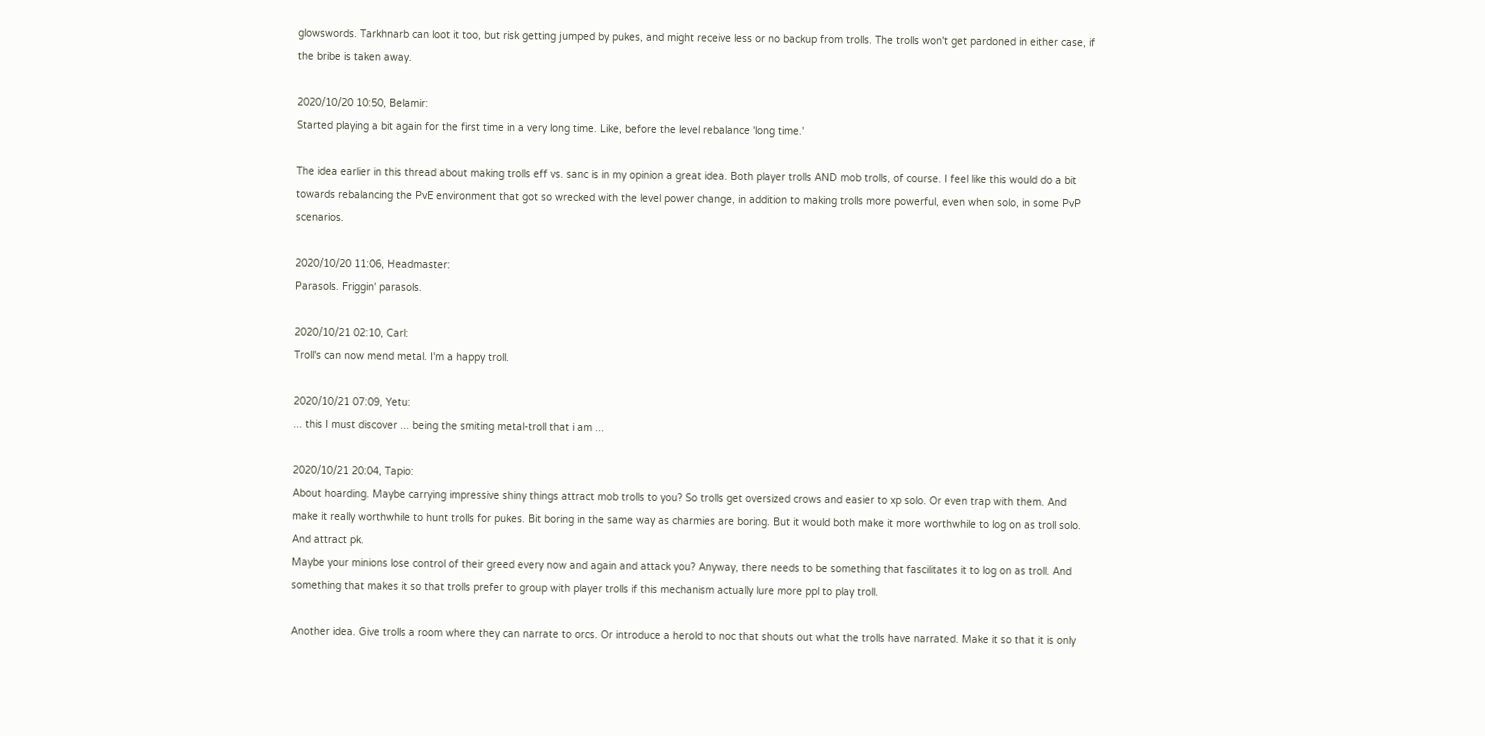glowswords. Tarkhnarb can loot it too, but risk getting jumped by pukes, and might receive less or no backup from trolls. The trolls won't get pardoned in either case, if the bribe is taken away.

2020/10/20 10:50, Belamir:
Started playing a bit again for the first time in a very long time. Like, before the level rebalance 'long time.'

The idea earlier in this thread about making trolls eff vs. sanc is in my opinion a great idea. Both player trolls AND mob trolls, of course. I feel like this would do a bit towards rebalancing the PvE environment that got so wrecked with the level power change, in addition to making trolls more powerful, even when solo, in some PvP scenarios.

2020/10/20 11:06, Headmaster:
Parasols. Friggin' parasols.

2020/10/21 02:10, Carl:
Troll's can now mend metal. I'm a happy troll.

2020/10/21 07:09, Yetu:
... this I must discover ... being the smiting metal-troll that i am ...

2020/10/21 20:04, Tapio:
About hoarding. Maybe carrying impressive shiny things attract mob trolls to you? So trolls get oversized crows and easier to xp solo. Or even trap with them. And make it really worthwhile to hunt trolls for pukes. Bit boring in the same way as charmies are boring. But it would both make it more worthwhile to log on as troll solo. And attract pk.
Maybe your minions lose control of their greed every now and again and attack you? Anyway, there needs to be something that fascilitates it to log on as troll. And something that makes it so that trolls prefer to group with player trolls if this mechanism actually lure more ppl to play troll.

Another idea. Give trolls a room where they can narrate to orcs. Or introduce a herold to noc that shouts out what the trolls have narrated. Make it so that it is only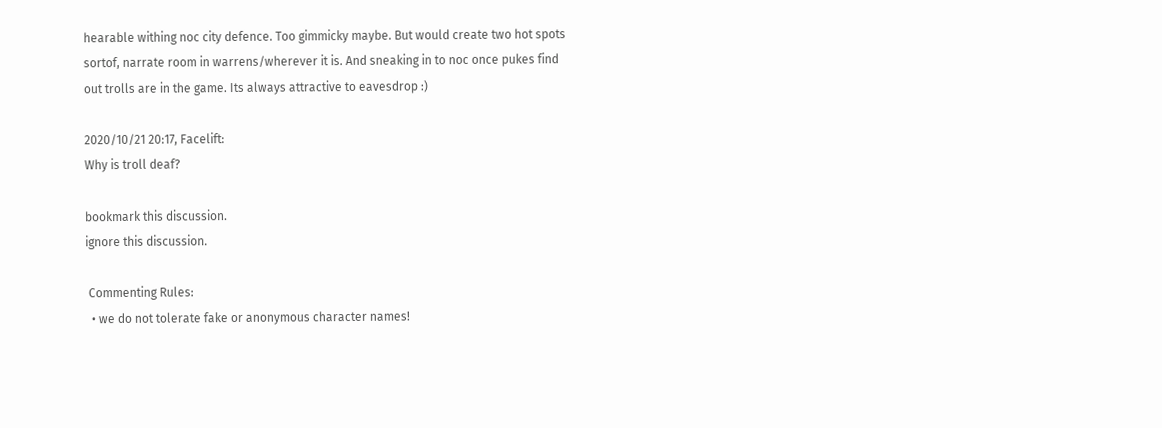hearable withing noc city defence. Too gimmicky maybe. But would create two hot spots sortof, narrate room in warrens/wherever it is. And sneaking in to noc once pukes find out trolls are in the game. Its always attractive to eavesdrop :)

2020/10/21 20:17, Facelift:
Why is troll deaf?

bookmark this discussion.
ignore this discussion.

 Commenting Rules:
  • we do not tolerate fake or anonymous character names!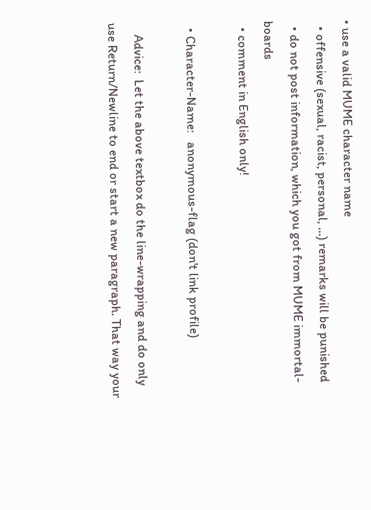• use a valid MUME character name
  • offensive (sexual, racist, personal, ...) remarks will be punished
  • do not post information, which you got from MUME immortal-boards
  • comment in English only!

  • Character-Name:   anonymous-flag (don't link profile)

    Advice:  Let the above textbox do the line-wrapping and do only use Return/Newline to end or start a new paragraph. That way your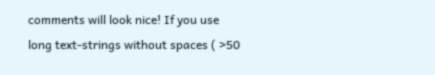comments will look nice! If you use long text-strings without spaces ( >50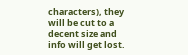characters), they will be cut to a decent size and info will get lost.